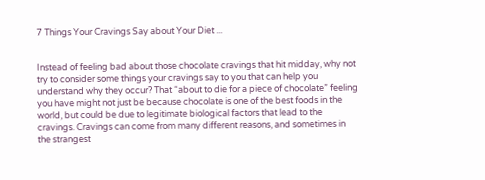7 Things Your Cravings Say about Your Diet ...


Instead of feeling bad about those chocolate cravings that hit midday, why not try to consider some things your cravings say to you that can help you understand why they occur? That “about to die for a piece of chocolate” feeling you have might not just be because chocolate is one of the best foods in the world, but could be due to legitimate biological factors that lead to the cravings. Cravings can come from many different reasons, and sometimes in the strangest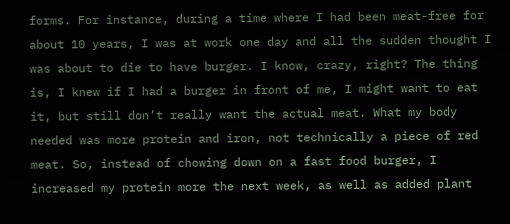forms. For instance, during a time where I had been meat-free for about 10 years, I was at work one day and all the sudden thought I was about to die to have burger. I know, crazy, right? The thing is, I knew if I had a burger in front of me, I might want to eat it, but still don’t really want the actual meat. What my body needed was more protein and iron, not technically a piece of red meat. So, instead of chowing down on a fast food burger, I increased my protein more the next week, as well as added plant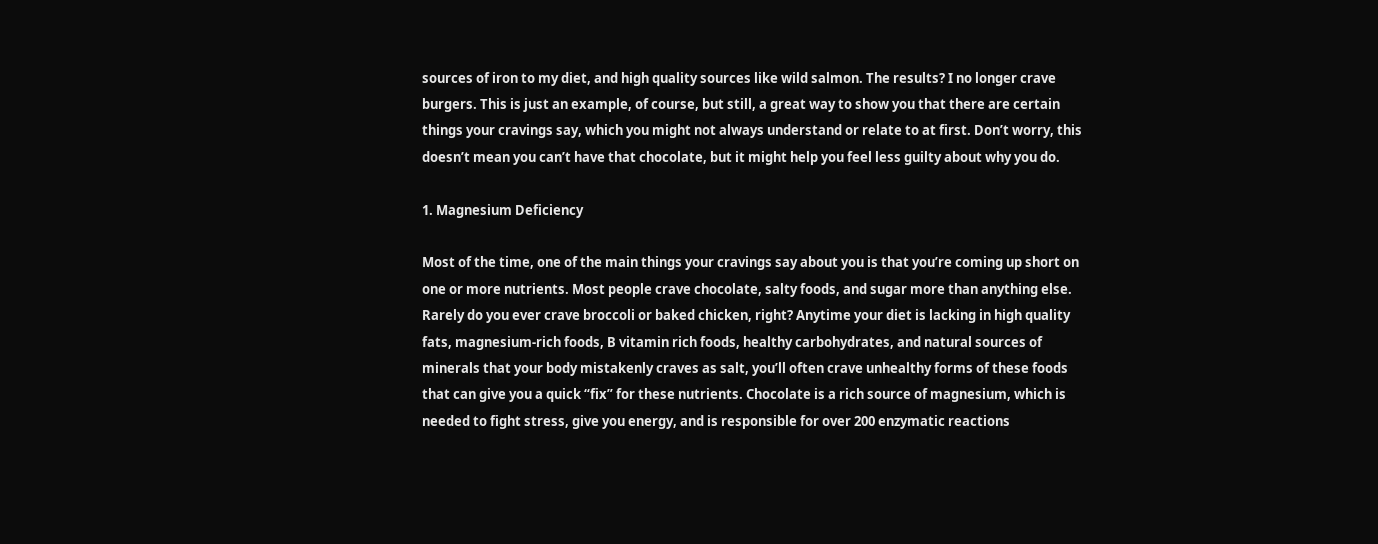sources of iron to my diet, and high quality sources like wild salmon. The results? I no longer crave burgers. This is just an example, of course, but still, a great way to show you that there are certain things your cravings say, which you might not always understand or relate to at first. Don’t worry, this doesn’t mean you can’t have that chocolate, but it might help you feel less guilty about why you do.

1. Magnesium Deficiency

Most of the time, one of the main things your cravings say about you is that you’re coming up short on one or more nutrients. Most people crave chocolate, salty foods, and sugar more than anything else. Rarely do you ever crave broccoli or baked chicken, right? Anytime your diet is lacking in high quality fats, magnesium-rich foods, B vitamin rich foods, healthy carbohydrates, and natural sources of minerals that your body mistakenly craves as salt, you’ll often crave unhealthy forms of these foods that can give you a quick “fix” for these nutrients. Chocolate is a rich source of magnesium, which is needed to fight stress, give you energy, and is responsible for over 200 enzymatic reactions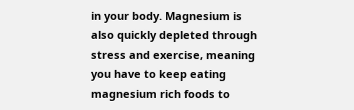in your body. Magnesium is also quickly depleted through stress and exercise, meaning you have to keep eating magnesium rich foods to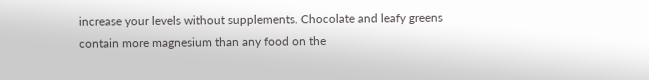increase your levels without supplements. Chocolate and leafy greens contain more magnesium than any food on the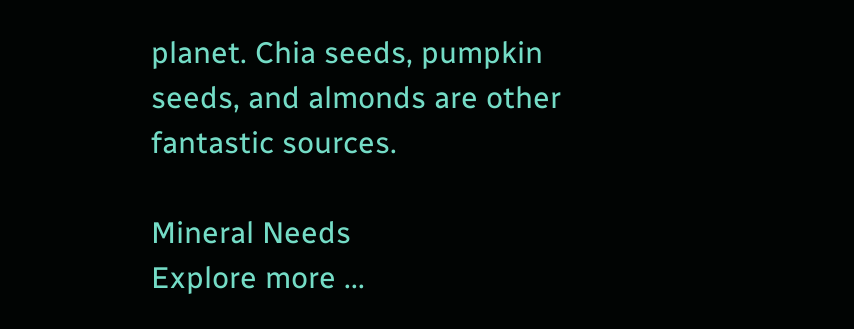planet. Chia seeds, pumpkin seeds, and almonds are other fantastic sources.

Mineral Needs
Explore more ...